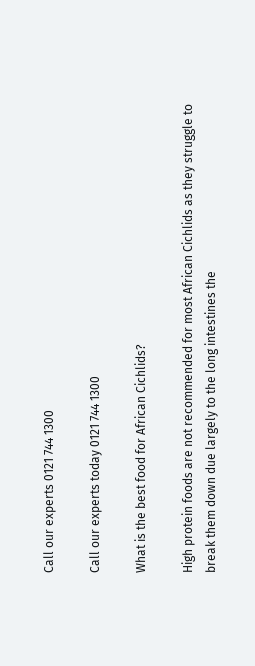Call our experts 0121 744 1300

Call our experts today 0121 744 1300

What is the best food for African Cichlids?

High protein foods are not recommended for most African Cichlids as they struggle to break them down due largely to the long intestines the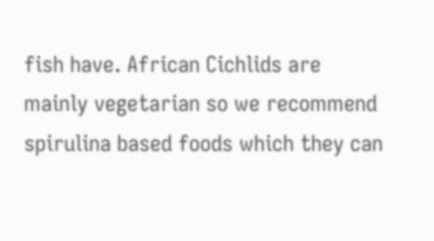fish have. African Cichlids are mainly vegetarian so we recommend spirulina based foods which they can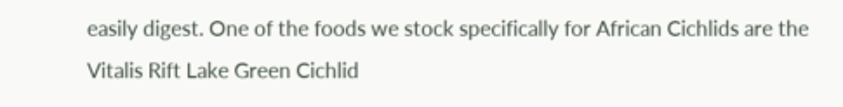easily digest. One of the foods we stock specifically for African Cichlids are the Vitalis Rift Lake Green Cichlid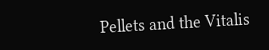Pellets and the Vitalis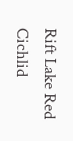Rift Lake Red Cichlid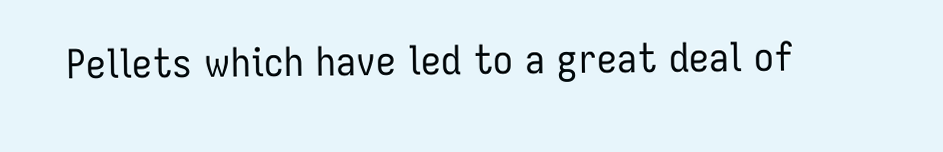Pellets which have led to a great deal of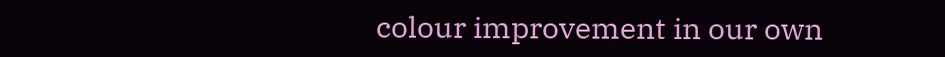colour improvement in our own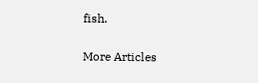fish.

More Articles